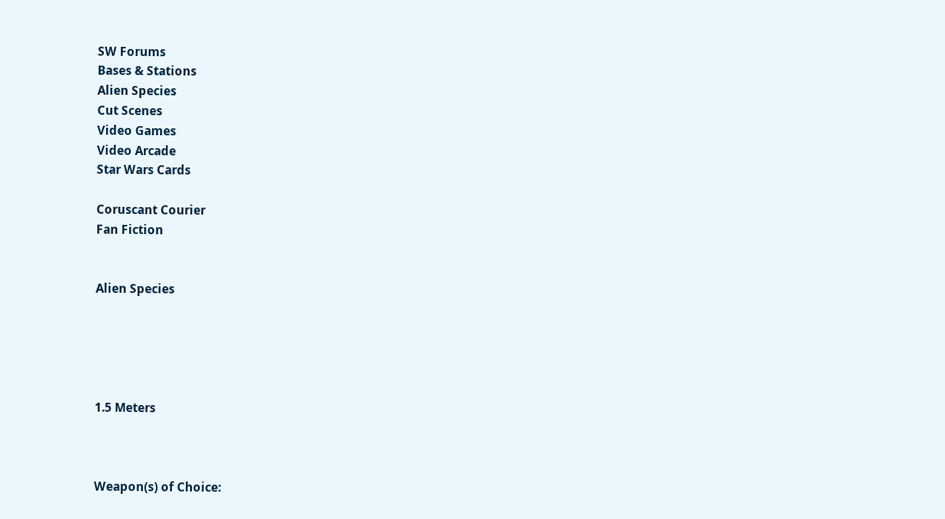SW Forums
Bases & Stations
Alien Species
Cut Scenes
Video Games
Video Arcade
Star Wars Cards

Coruscant Courier
Fan Fiction


Alien Species





1.5 Meters



Weapon(s) of Choice: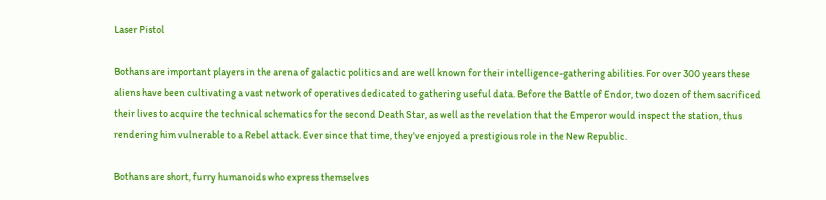Laser Pistol

Bothans are important players in the arena of galactic politics and are well known for their intelligence-gathering abilities. For over 300 years these aliens have been cultivating a vast network of operatives dedicated to gathering useful data. Before the Battle of Endor, two dozen of them sacrificed their lives to acquire the technical schematics for the second Death Star, as well as the revelation that the Emperor would inspect the station, thus rendering him vulnerable to a Rebel attack. Ever since that time, they've enjoyed a prestigious role in the New Republic.

Bothans are short, furry humanoids who express themselves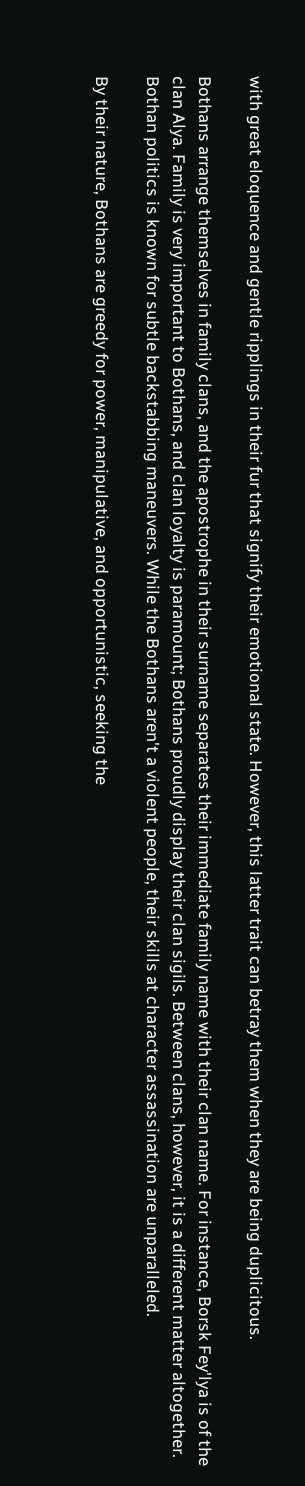with great eloquence and gentle ripplings in their fur that signify their emotional state. However, this latter trait can betray them when they are being duplicitous.

Bothans arrange themselves in family clans, and the apostrophe in their surname separates their immediate family name with their clan name. For instance, Borsk Fey'lya is of the clan Alya. Family is very important to Bothans, and clan loyalty is paramount; Bothans proudly display their clan sigils. Between clans, however, it is a different matter altogether. Bothan politics is known for subtle backstabbing maneuvers. While the Bothans aren't a violent people, their skills at character assassination are unparalleled.

By their nature, Bothans are greedy for power, manipulative, and opportunistic, seeking the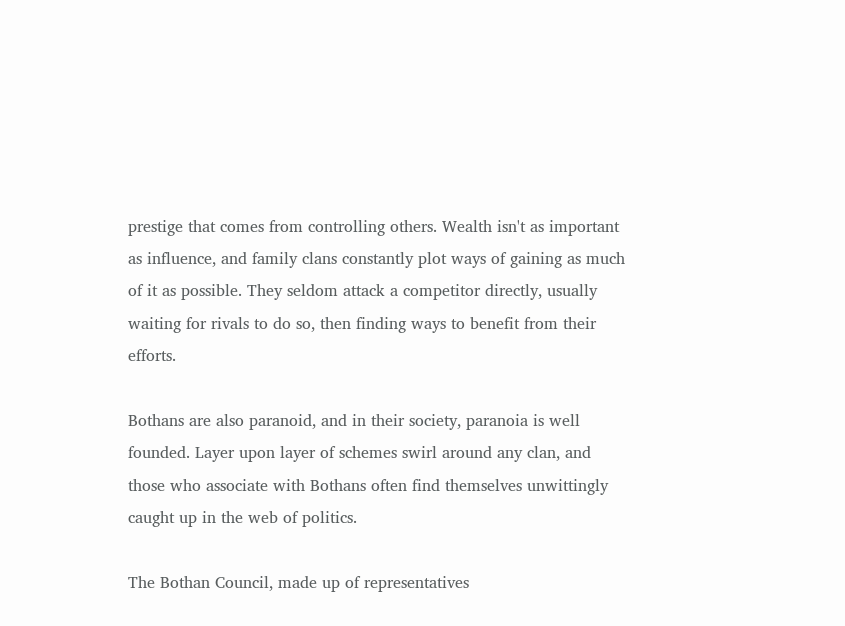prestige that comes from controlling others. Wealth isn't as important as influence, and family clans constantly plot ways of gaining as much of it as possible. They seldom attack a competitor directly, usually waiting for rivals to do so, then finding ways to benefit from their efforts.

Bothans are also paranoid, and in their society, paranoia is well founded. Layer upon layer of schemes swirl around any clan, and those who associate with Bothans often find themselves unwittingly caught up in the web of politics.

The Bothan Council, made up of representatives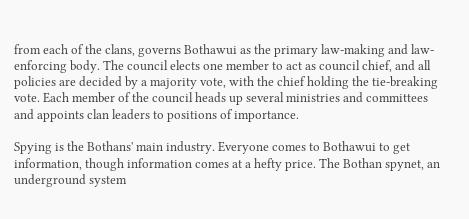from each of the clans, governs Bothawui as the primary law-making and law-enforcing body. The council elects one member to act as council chief, and all policies are decided by a majority vote, with the chief holding the tie-breaking vote. Each member of the council heads up several ministries and committees and appoints clan leaders to positions of importance.

Spying is the Bothans' main industry. Everyone comes to Bothawui to get information, though information comes at a hefty price. The Bothan spynet, an underground system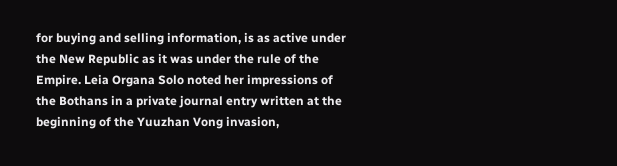for buying and selling information, is as active under the New Republic as it was under the rule of the Empire. Leia Organa Solo noted her impressions of the Bothans in a private journal entry written at the beginning of the Yuuzhan Vong invasion,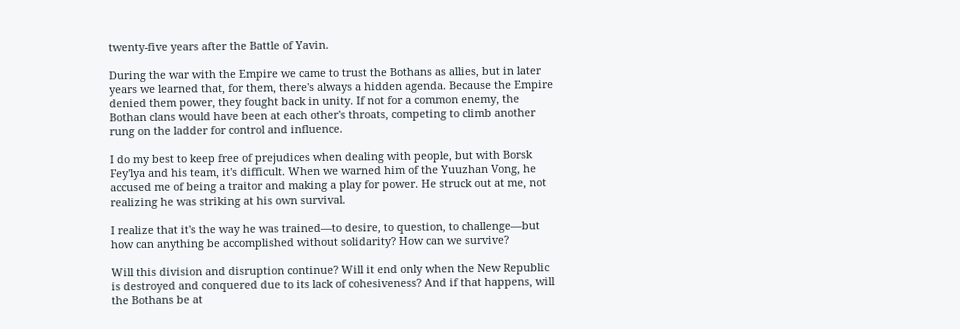twenty-five years after the Battle of Yavin.

During the war with the Empire we came to trust the Bothans as allies, but in later years we learned that, for them, there's always a hidden agenda. Because the Empire denied them power, they fought back in unity. If not for a common enemy, the Bothan clans would have been at each other's throats, competing to climb another rung on the ladder for control and influence.

I do my best to keep free of prejudices when dealing with people, but with Borsk Fey'lya and his team, it's difficult. When we warned him of the Yuuzhan Vong, he accused me of being a traitor and making a play for power. He struck out at me, not realizing he was striking at his own survival.

I realize that it's the way he was trained—to desire, to question, to challenge—but how can anything be accomplished without solidarity? How can we survive?

Will this division and disruption continue? Will it end only when the New Republic is destroyed and conquered due to its lack of cohesiveness? And if that happens, will the Bothans be at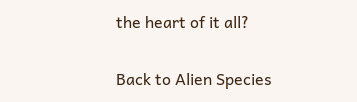the heart of it all?

Back to Alien Species